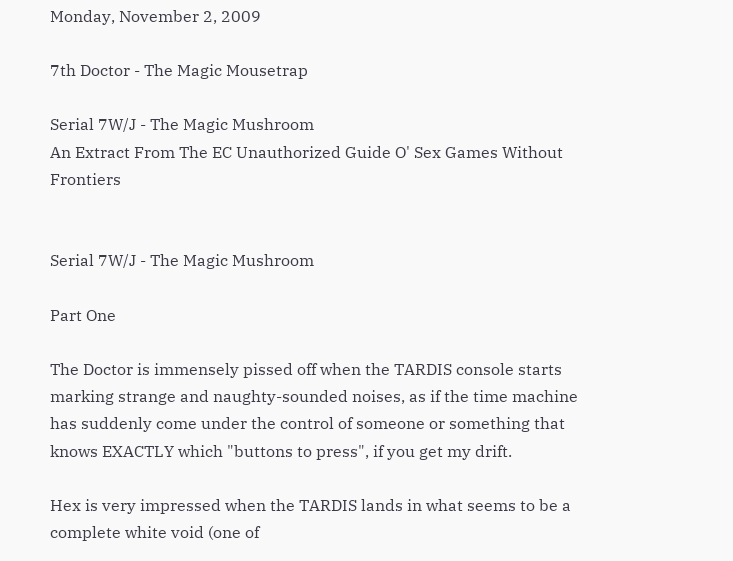Monday, November 2, 2009

7th Doctor - The Magic Mousetrap

Serial 7W/J - The Magic Mushroom
An Extract From The EC Unauthorized Guide O' Sex Games Without Frontiers


Serial 7W/J - The Magic Mushroom

Part One

The Doctor is immensely pissed off when the TARDIS console starts marking strange and naughty-sounded noises, as if the time machine has suddenly come under the control of someone or something that knows EXACTLY which "buttons to press", if you get my drift.

Hex is very impressed when the TARDIS lands in what seems to be a complete white void (one of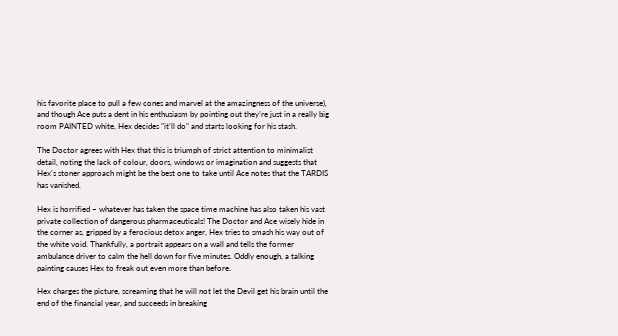his favorite place to pull a few cones and marvel at the amazingness of the universe), and though Ace puts a dent in his enthusiasm by pointing out they’re just in a really big room PAINTED white, Hex decides "it'll do" and starts looking for his stash.

The Doctor agrees with Hex that this is triumph of strict attention to minimalist detail, noting the lack of colour, doors, windows or imagination and suggests that Hex's stoner approach might be the best one to take until Ace notes that the TARDIS has vanished.

Hex is horrified – whatever has taken the space time machine has also taken his vast private collection of dangerous pharmaceuticals! The Doctor and Ace wisely hide in the corner as, gripped by a ferocious detox anger, Hex tries to smash his way out of the white void. Thankfully, a portrait appears on a wall and tells the former ambulance driver to calm the hell down for five minutes. Oddly enough, a talking painting causes Hex to freak out even more than before.

Hex charges the picture, screaming that he will not let the Devil get his brain until the end of the financial year, and succeeds in breaking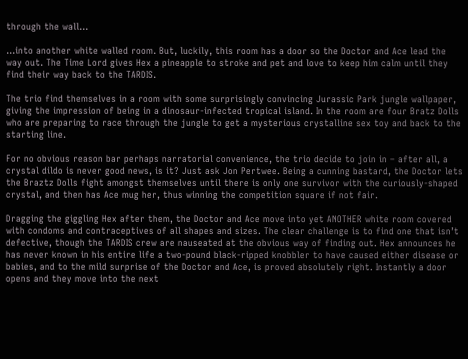through the wall...

...into another white walled room. But, luckily, this room has a door so the Doctor and Ace lead the way out. The Time Lord gives Hex a pineapple to stroke and pet and love to keep him calm until they find their way back to the TARDIS.

The trio find themselves in a room with some surprisingly convincing Jurassic Park jungle wallpaper, giving the impression of being in a dinosaur-infected tropical island. In the room are four Bratz Dolls who are preparing to race through the jungle to get a mysterious crystalline sex toy and back to the starting line.

For no obvious reason bar perhaps narratorial convenience, the trio decide to join in – after all, a crystal dildo is never good news, is it? Just ask Jon Pertwee. Being a cunning bastard, the Doctor lets the Braztz Dolls fight amongst themselves until there is only one survivor with the curiously-shaped crystal, and then has Ace mug her, thus winning the competition square if not fair.

Dragging the giggling Hex after them, the Doctor and Ace move into yet ANOTHER white room covered with condoms and contraceptives of all shapes and sizes. The clear challenge is to find one that isn’t defective, though the TARDIS crew are nauseated at the obvious way of finding out. Hex announces he has never known in his entire life a two-pound black-ripped knobbler to have caused either disease or babies, and to the mild surprise of the Doctor and Ace, is proved absolutely right. Instantly a door opens and they move into the next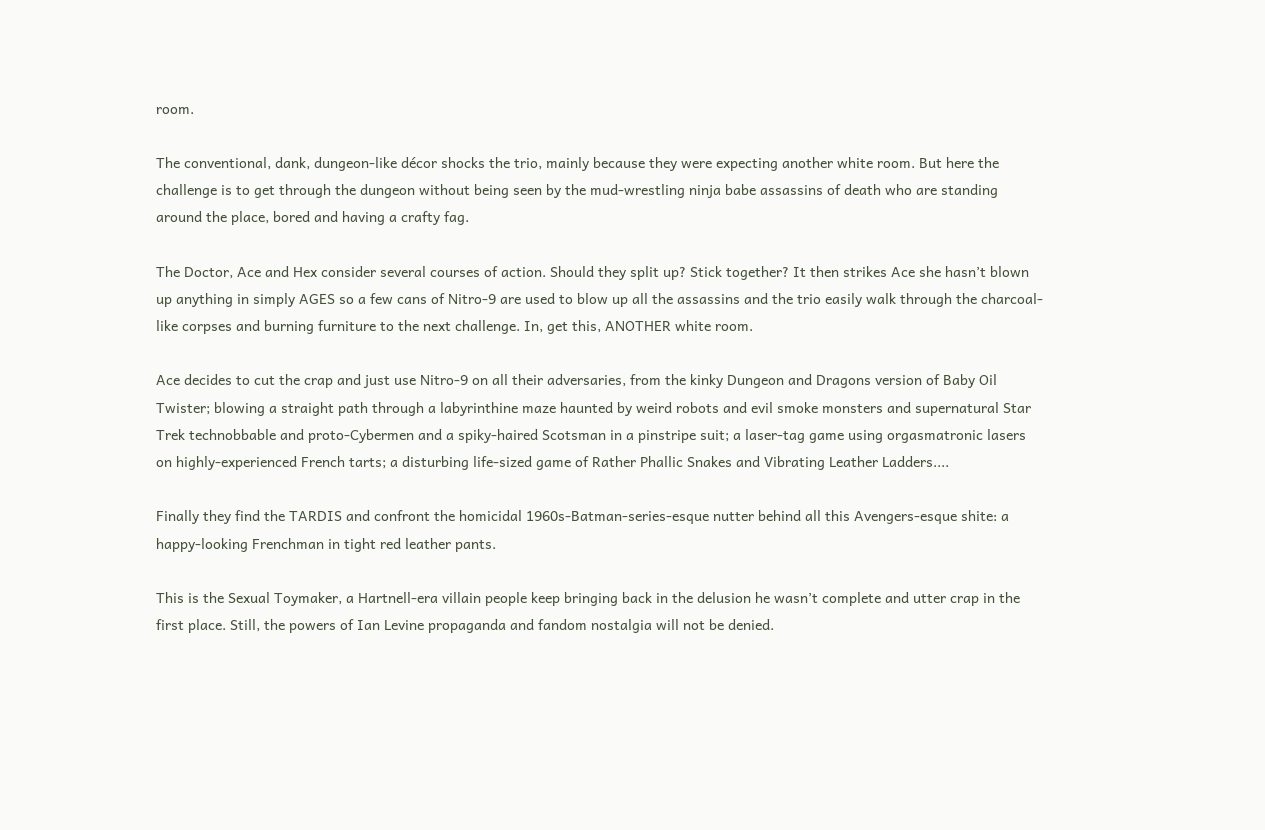room.

The conventional, dank, dungeon-like décor shocks the trio, mainly because they were expecting another white room. But here the challenge is to get through the dungeon without being seen by the mud-wrestling ninja babe assassins of death who are standing around the place, bored and having a crafty fag.

The Doctor, Ace and Hex consider several courses of action. Should they split up? Stick together? It then strikes Ace she hasn’t blown up anything in simply AGES so a few cans of Nitro-9 are used to blow up all the assassins and the trio easily walk through the charcoal-like corpses and burning furniture to the next challenge. In, get this, ANOTHER white room.

Ace decides to cut the crap and just use Nitro-9 on all their adversaries, from the kinky Dungeon and Dragons version of Baby Oil Twister; blowing a straight path through a labyrinthine maze haunted by weird robots and evil smoke monsters and supernatural Star Trek technobbable and proto-Cybermen and a spiky-haired Scotsman in a pinstripe suit; a laser-tag game using orgasmatronic lasers on highly-experienced French tarts; a disturbing life-sized game of Rather Phallic Snakes and Vibrating Leather Ladders....

Finally they find the TARDIS and confront the homicidal 1960s-Batman-series-esque nutter behind all this Avengers-esque shite: a happy-looking Frenchman in tight red leather pants.

This is the Sexual Toymaker, a Hartnell-era villain people keep bringing back in the delusion he wasn’t complete and utter crap in the first place. Still, the powers of Ian Levine propaganda and fandom nostalgia will not be denied.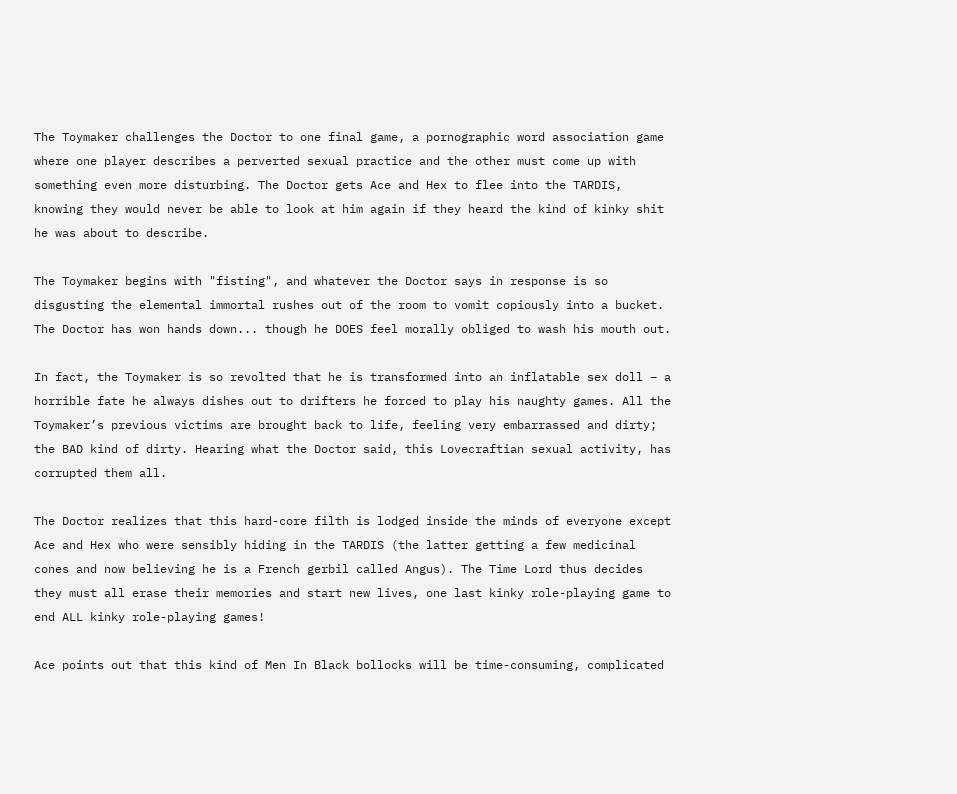The Toymaker challenges the Doctor to one final game, a pornographic word association game where one player describes a perverted sexual practice and the other must come up with something even more disturbing. The Doctor gets Ace and Hex to flee into the TARDIS, knowing they would never be able to look at him again if they heard the kind of kinky shit he was about to describe.

The Toymaker begins with "fisting", and whatever the Doctor says in response is so disgusting the elemental immortal rushes out of the room to vomit copiously into a bucket. The Doctor has won hands down... though he DOES feel morally obliged to wash his mouth out.

In fact, the Toymaker is so revolted that he is transformed into an inflatable sex doll – a horrible fate he always dishes out to drifters he forced to play his naughty games. All the Toymaker’s previous victims are brought back to life, feeling very embarrassed and dirty; the BAD kind of dirty. Hearing what the Doctor said, this Lovecraftian sexual activity, has corrupted them all.

The Doctor realizes that this hard-core filth is lodged inside the minds of everyone except Ace and Hex who were sensibly hiding in the TARDIS (the latter getting a few medicinal cones and now believing he is a French gerbil called Angus). The Time Lord thus decides they must all erase their memories and start new lives, one last kinky role-playing game to end ALL kinky role-playing games!

Ace points out that this kind of Men In Black bollocks will be time-consuming, complicated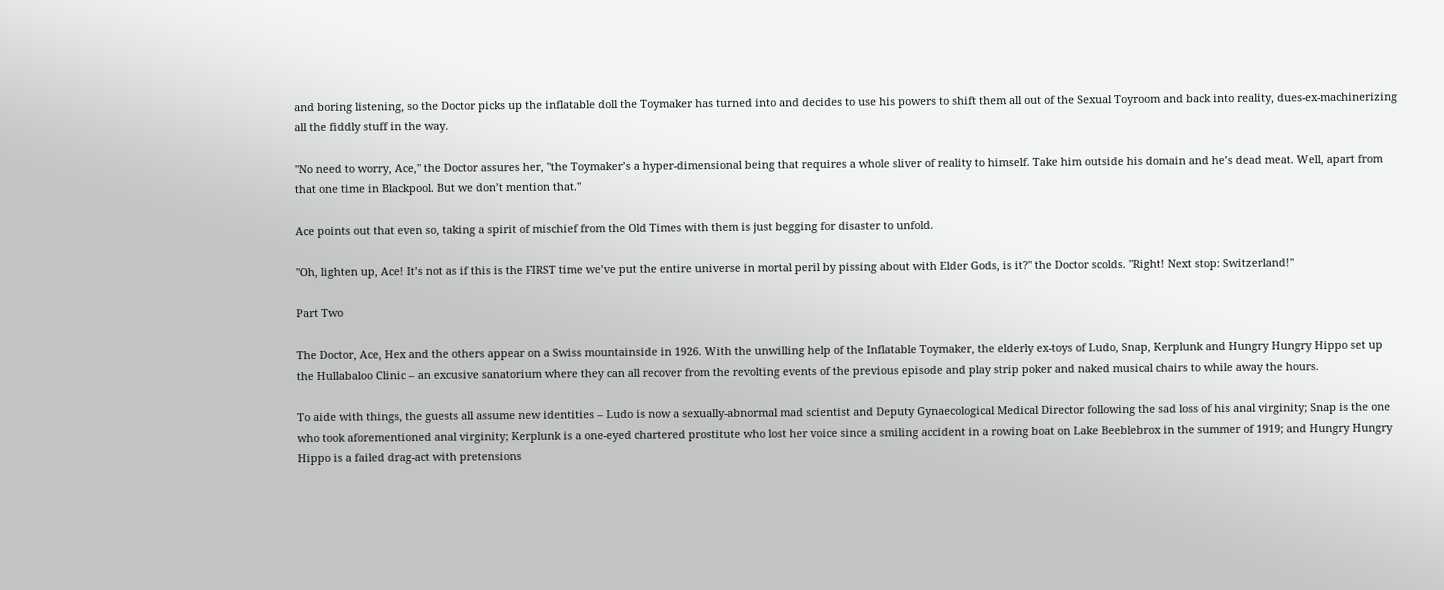and boring listening, so the Doctor picks up the inflatable doll the Toymaker has turned into and decides to use his powers to shift them all out of the Sexual Toyroom and back into reality, dues-ex-machinerizing all the fiddly stuff in the way.

"No need to worry, Ace," the Doctor assures her, "the Toymaker’s a hyper-dimensional being that requires a whole sliver of reality to himself. Take him outside his domain and he’s dead meat. Well, apart from that one time in Blackpool. But we don’t mention that."

Ace points out that even so, taking a spirit of mischief from the Old Times with them is just begging for disaster to unfold.

"Oh, lighten up, Ace! It’s not as if this is the FIRST time we’ve put the entire universe in mortal peril by pissing about with Elder Gods, is it?" the Doctor scolds. "Right! Next stop: Switzerland!"

Part Two

The Doctor, Ace, Hex and the others appear on a Swiss mountainside in 1926. With the unwilling help of the Inflatable Toymaker, the elderly ex-toys of Ludo, Snap, Kerplunk and Hungry Hungry Hippo set up the Hullabaloo Clinic – an excusive sanatorium where they can all recover from the revolting events of the previous episode and play strip poker and naked musical chairs to while away the hours.

To aide with things, the guests all assume new identities – Ludo is now a sexually-abnormal mad scientist and Deputy Gynaecological Medical Director following the sad loss of his anal virginity; Snap is the one who took aforementioned anal virginity; Kerplunk is a one-eyed chartered prostitute who lost her voice since a smiling accident in a rowing boat on Lake Beeblebrox in the summer of 1919; and Hungry Hungry Hippo is a failed drag-act with pretensions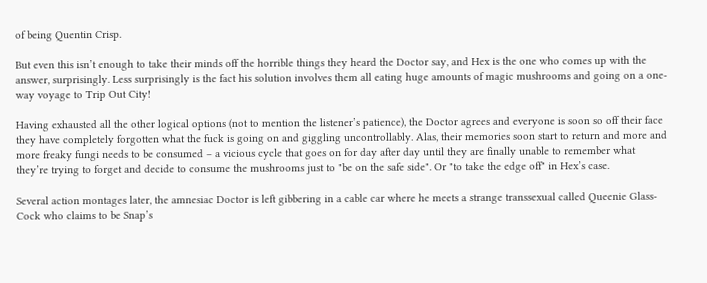of being Quentin Crisp.

But even this isn’t enough to take their minds off the horrible things they heard the Doctor say, and Hex is the one who comes up with the answer, surprisingly. Less surprisingly is the fact his solution involves them all eating huge amounts of magic mushrooms and going on a one-way voyage to Trip Out City!

Having exhausted all the other logical options (not to mention the listener’s patience), the Doctor agrees and everyone is soon so off their face they have completely forgotten what the fuck is going on and giggling uncontrollably. Alas, their memories soon start to return and more and more freaky fungi needs to be consumed – a vicious cycle that goes on for day after day until they are finally unable to remember what they’re trying to forget and decide to consume the mushrooms just to "be on the safe side". Or "to take the edge off" in Hex’s case.

Several action montages later, the amnesiac Doctor is left gibbering in a cable car where he meets a strange transsexual called Queenie Glass-Cock who claims to be Snap’s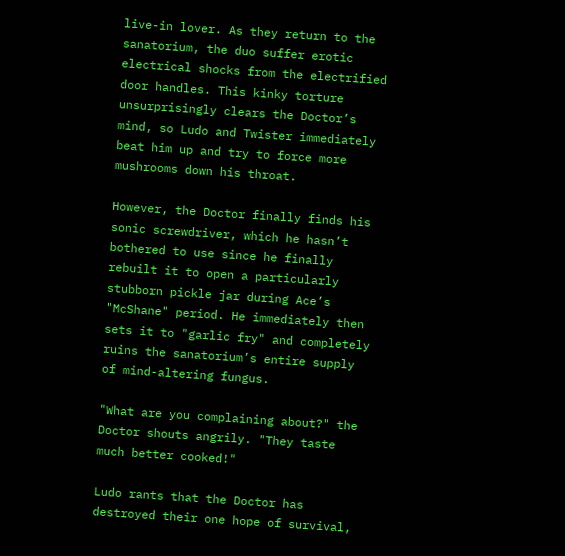live-in lover. As they return to the sanatorium, the duo suffer erotic electrical shocks from the electrified door handles. This kinky torture unsurprisingly clears the Doctor’s mind, so Ludo and Twister immediately beat him up and try to force more mushrooms down his throat.

However, the Doctor finally finds his sonic screwdriver, which he hasn’t bothered to use since he finally rebuilt it to open a particularly stubborn pickle jar during Ace’s "McShane" period. He immediately then sets it to "garlic fry" and completely ruins the sanatorium’s entire supply of mind-altering fungus.

"What are you complaining about?" the Doctor shouts angrily. "They taste much better cooked!"

Ludo rants that the Doctor has destroyed their one hope of survival,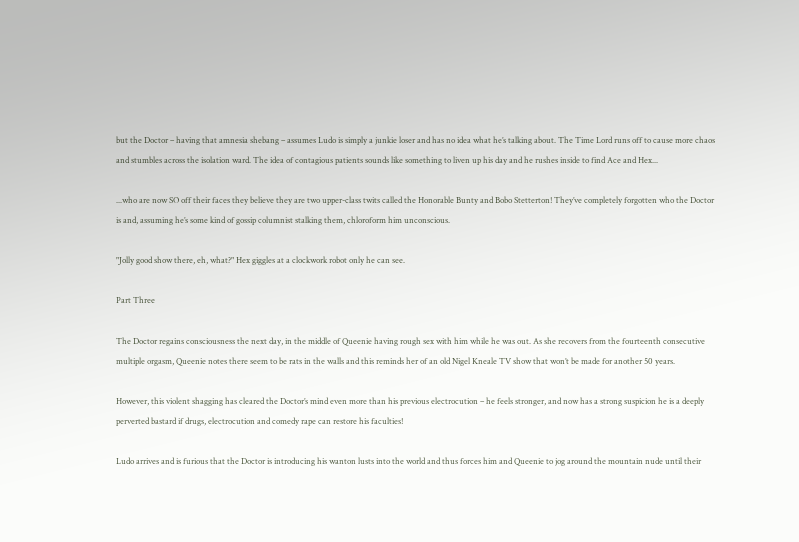but the Doctor – having that amnesia shebang – assumes Ludo is simply a junkie loser and has no idea what he’s talking about. The Time Lord runs off to cause more chaos and stumbles across the isolation ward. The idea of contagious patients sounds like something to liven up his day and he rushes inside to find Ace and Hex...

...who are now SO off their faces they believe they are two upper-class twits called the Honorable Bunty and Bobo Stetterton! They’ve completely forgotten who the Doctor is and, assuming he’s some kind of gossip columnist stalking them, chloroform him unconscious.

"Jolly good show there, eh, what?" Hex giggles at a clockwork robot only he can see.

Part Three

The Doctor regains consciousness the next day, in the middle of Queenie having rough sex with him while he was out. As she recovers from the fourteenth consecutive multiple orgasm, Queenie notes there seem to be rats in the walls and this reminds her of an old Nigel Kneale TV show that won’t be made for another 50 years.

However, this violent shagging has cleared the Doctor’s mind even more than his previous electrocution – he feels stronger, and now has a strong suspicion he is a deeply perverted bastard if drugs, electrocution and comedy rape can restore his faculties!

Ludo arrives and is furious that the Doctor is introducing his wanton lusts into the world and thus forces him and Queenie to jog around the mountain nude until their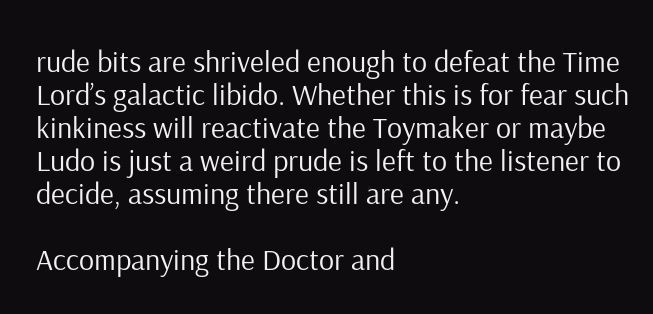rude bits are shriveled enough to defeat the Time Lord’s galactic libido. Whether this is for fear such kinkiness will reactivate the Toymaker or maybe Ludo is just a weird prude is left to the listener to decide, assuming there still are any.

Accompanying the Doctor and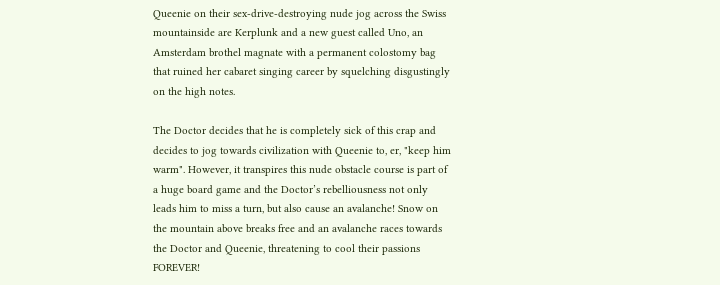Queenie on their sex-drive-destroying nude jog across the Swiss mountainside are Kerplunk and a new guest called Uno, an Amsterdam brothel magnate with a permanent colostomy bag that ruined her cabaret singing career by squelching disgustingly on the high notes.

The Doctor decides that he is completely sick of this crap and decides to jog towards civilization with Queenie to, er, "keep him warm". However, it transpires this nude obstacle course is part of a huge board game and the Doctor’s rebelliousness not only leads him to miss a turn, but also cause an avalanche! Snow on the mountain above breaks free and an avalanche races towards the Doctor and Queenie, threatening to cool their passions FOREVER!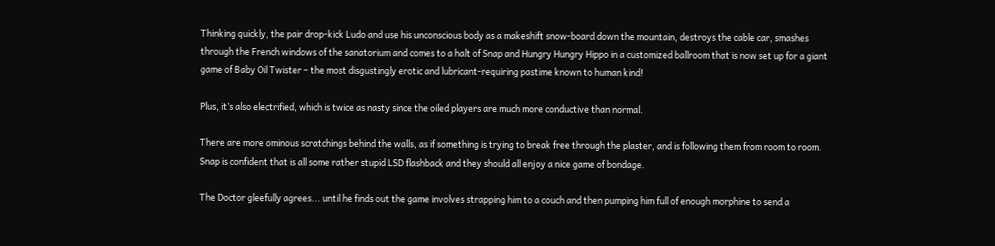Thinking quickly, the pair drop-kick Ludo and use his unconscious body as a makeshift snow-board down the mountain, destroys the cable car, smashes through the French windows of the sanatorium and comes to a halt of Snap and Hungry Hungry Hippo in a customized ballroom that is now set up for a giant game of Baby Oil Twister – the most disgustingly erotic and lubricant-requiring pastime known to human kind!

Plus, it’s also electrified, which is twice as nasty since the oiled players are much more conductive than normal.

There are more ominous scratchings behind the walls, as if something is trying to break free through the plaster, and is following them from room to room. Snap is confident that is all some rather stupid LSD flashback and they should all enjoy a nice game of bondage.

The Doctor gleefully agrees... until he finds out the game involves strapping him to a couch and then pumping him full of enough morphine to send a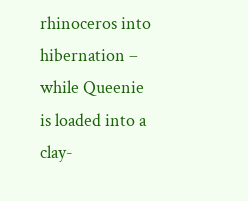rhinoceros into hibernation – while Queenie is loaded into a clay-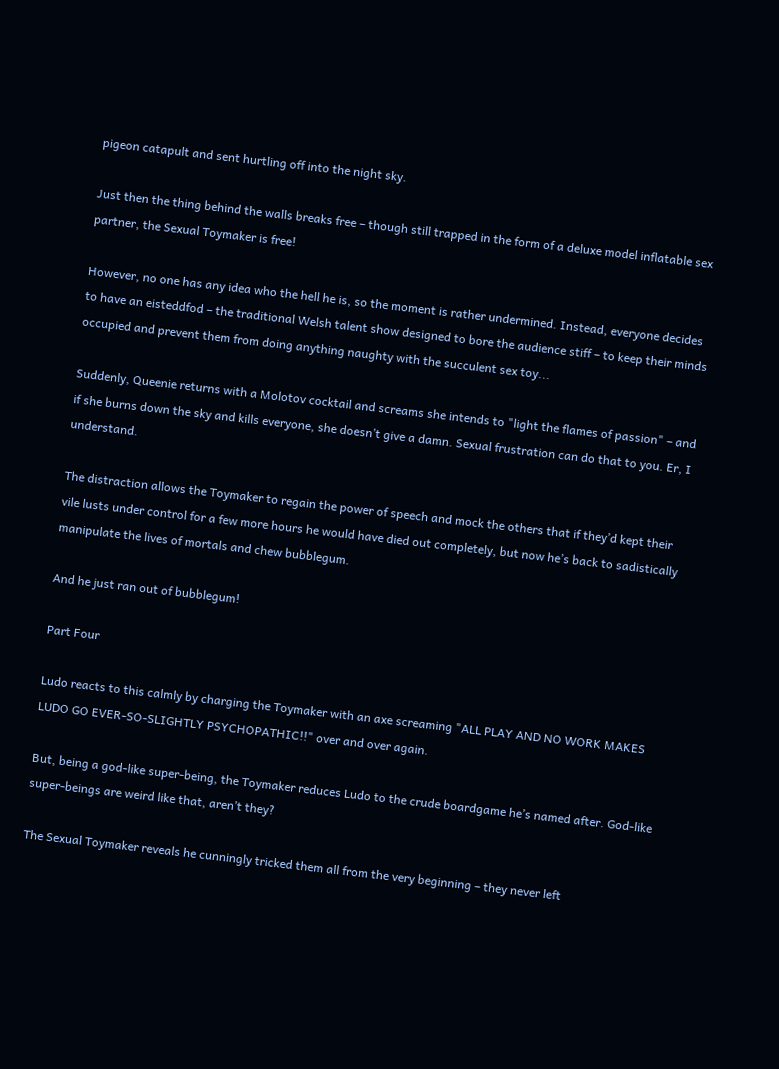pigeon catapult and sent hurtling off into the night sky.

Just then the thing behind the walls breaks free – though still trapped in the form of a deluxe model inflatable sex partner, the Sexual Toymaker is free!

However, no one has any idea who the hell he is, so the moment is rather undermined. Instead, everyone decides to have an eisteddfod – the traditional Welsh talent show designed to bore the audience stiff – to keep their minds occupied and prevent them from doing anything naughty with the succulent sex toy...

Suddenly, Queenie returns with a Molotov cocktail and screams she intends to "light the flames of passion" – and if she burns down the sky and kills everyone, she doesn’t give a damn. Sexual frustration can do that to you. Er, I understand.

The distraction allows the Toymaker to regain the power of speech and mock the others that if they’d kept their vile lusts under control for a few more hours he would have died out completely, but now he’s back to sadistically manipulate the lives of mortals and chew bubblegum.

And he just ran out of bubblegum!

Part Four

Ludo reacts to this calmly by charging the Toymaker with an axe screaming "ALL PLAY AND NO WORK MAKES LUDO GO EVER-SO-SLIGHTLY PSYCHOPATHIC!!" over and over again.

But, being a god-like super-being, the Toymaker reduces Ludo to the crude boardgame he’s named after. God-like super-beings are weird like that, aren’t they?

The Sexual Toymaker reveals he cunningly tricked them all from the very beginning – they never left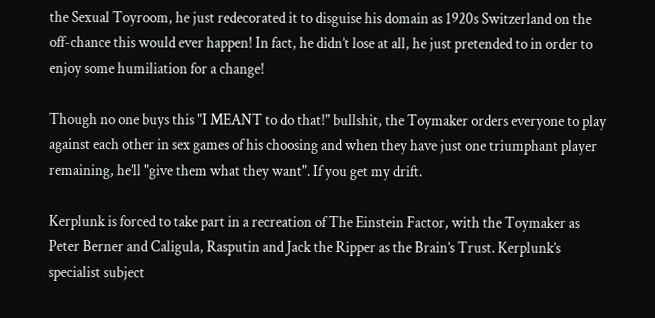the Sexual Toyroom, he just redecorated it to disguise his domain as 1920s Switzerland on the off-chance this would ever happen! In fact, he didn’t lose at all, he just pretended to in order to enjoy some humiliation for a change!

Though no one buys this "I MEANT to do that!" bullshit, the Toymaker orders everyone to play against each other in sex games of his choosing and when they have just one triumphant player remaining, he’ll "give them what they want". If you get my drift.

Kerplunk is forced to take part in a recreation of The Einstein Factor, with the Toymaker as Peter Berner and Caligula, Rasputin and Jack the Ripper as the Brain’s Trust. Kerplunk’s specialist subject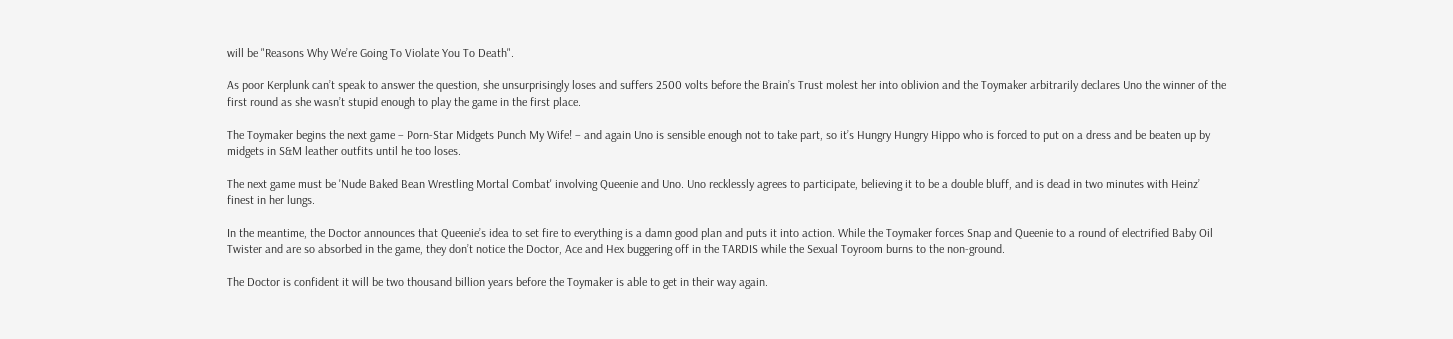will be "Reasons Why We’re Going To Violate You To Death".

As poor Kerplunk can’t speak to answer the question, she unsurprisingly loses and suffers 2500 volts before the Brain’s Trust molest her into oblivion and the Toymaker arbitrarily declares Uno the winner of the first round as she wasn’t stupid enough to play the game in the first place.

The Toymaker begins the next game – Porn-Star Midgets Punch My Wife! – and again Uno is sensible enough not to take part, so it’s Hungry Hungry Hippo who is forced to put on a dress and be beaten up by midgets in S&M leather outfits until he too loses.

The next game must be 'Nude Baked Bean Wrestling Mortal Combat' involving Queenie and Uno. Uno recklessly agrees to participate, believing it to be a double bluff, and is dead in two minutes with Heinz’ finest in her lungs.

In the meantime, the Doctor announces that Queenie’s idea to set fire to everything is a damn good plan and puts it into action. While the Toymaker forces Snap and Queenie to a round of electrified Baby Oil Twister and are so absorbed in the game, they don’t notice the Doctor, Ace and Hex buggering off in the TARDIS while the Sexual Toyroom burns to the non-ground.

The Doctor is confident it will be two thousand billion years before the Toymaker is able to get in their way again.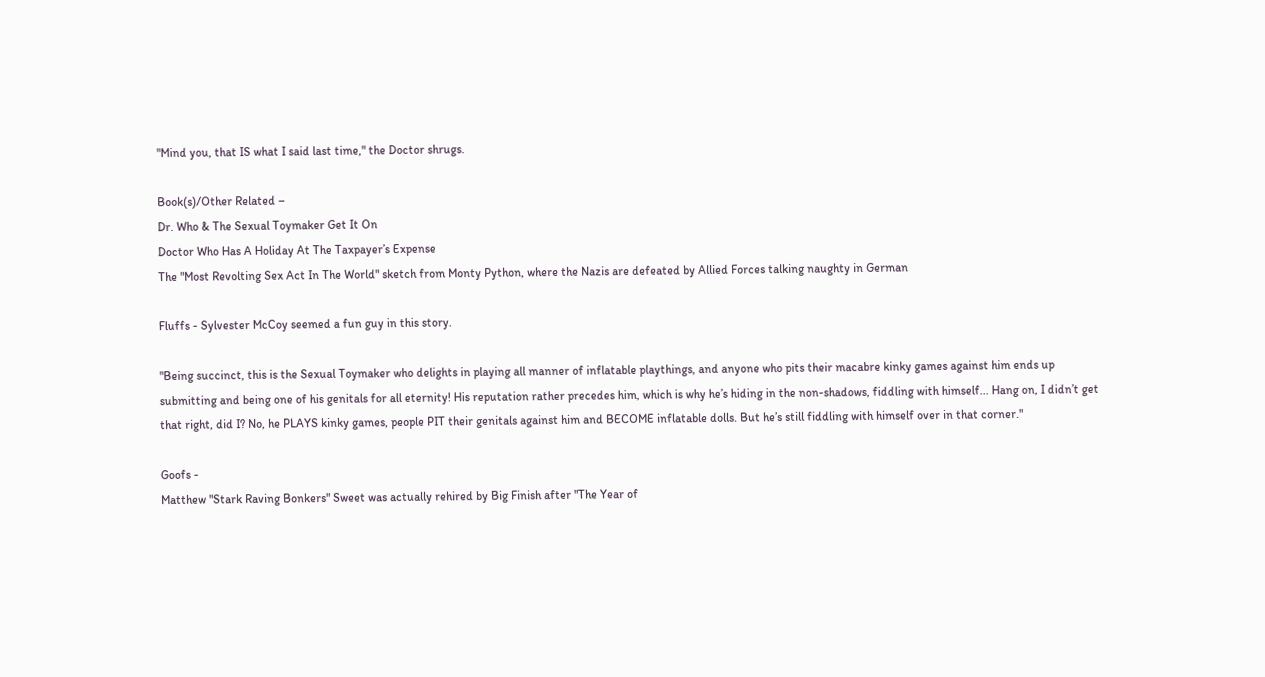"Mind you, that IS what I said last time," the Doctor shrugs.

Book(s)/Other Related –
Dr. Who & The Sexual Toymaker Get It On
Doctor Who Has A Holiday At The Taxpayer’s Expense
The "Most Revolting Sex Act In The World" sketch from Monty Python, where the Nazis are defeated by Allied Forces talking naughty in German

Fluffs - Sylvester McCoy seemed a fun guy in this story.

"Being succinct, this is the Sexual Toymaker who delights in playing all manner of inflatable playthings, and anyone who pits their macabre kinky games against him ends up submitting and being one of his genitals for all eternity! His reputation rather precedes him, which is why he’s hiding in the non-shadows, fiddling with himself... Hang on, I didn’t get that right, did I? No, he PLAYS kinky games, people PIT their genitals against him and BECOME inflatable dolls. But he’s still fiddling with himself over in that corner."

Goofs -
Matthew "Stark Raving Bonkers" Sweet was actually rehired by Big Finish after "The Year of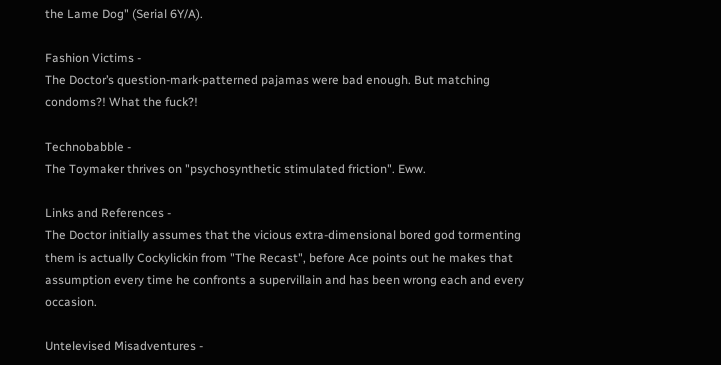the Lame Dog" (Serial 6Y/A).

Fashion Victims -
The Doctor’s question-mark-patterned pajamas were bad enough. But matching condoms?! What the fuck?!

Technobabble -
The Toymaker thrives on "psychosynthetic stimulated friction". Eww.

Links and References -
The Doctor initially assumes that the vicious extra-dimensional bored god tormenting them is actually Cockylickin from "The Recast", before Ace points out he makes that assumption every time he confronts a supervillain and has been wrong each and every occasion.

Untelevised Misadventures -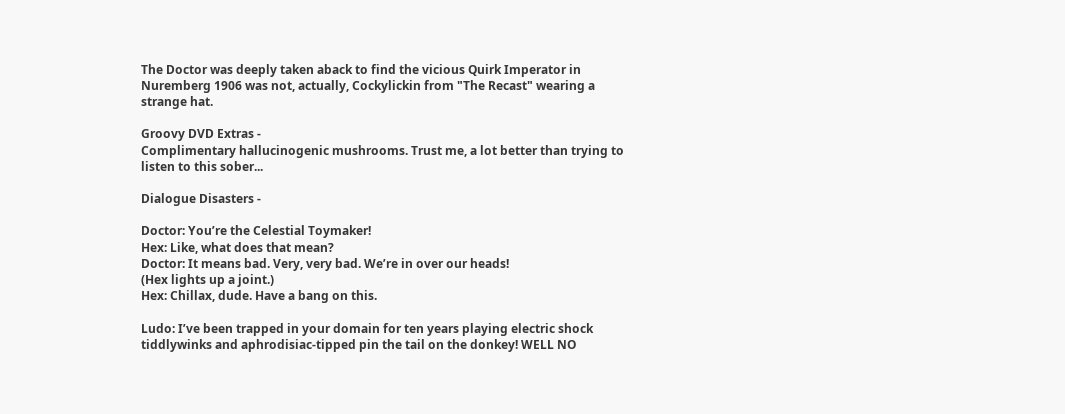The Doctor was deeply taken aback to find the vicious Quirk Imperator in Nuremberg 1906 was not, actually, Cockylickin from "The Recast" wearing a strange hat.

Groovy DVD Extras -
Complimentary hallucinogenic mushrooms. Trust me, a lot better than trying to listen to this sober...

Dialogue Disasters -

Doctor: You’re the Celestial Toymaker!
Hex: Like, what does that mean?
Doctor: It means bad. Very, very bad. We’re in over our heads!
(Hex lights up a joint.)
Hex: Chillax, dude. Have a bang on this.

Ludo: I’ve been trapped in your domain for ten years playing electric shock tiddlywinks and aphrodisiac-tipped pin the tail on the donkey! WELL NO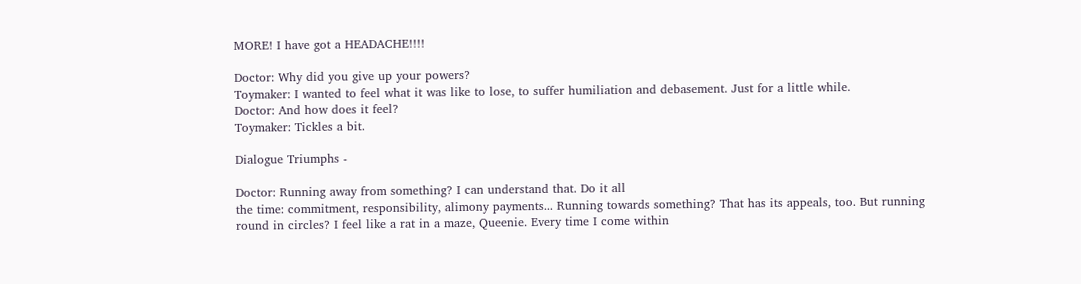MORE! I have got a HEADACHE!!!!

Doctor: Why did you give up your powers?
Toymaker: I wanted to feel what it was like to lose, to suffer humiliation and debasement. Just for a little while.
Doctor: And how does it feel?
Toymaker: Tickles a bit.

Dialogue Triumphs -

Doctor: Running away from something? I can understand that. Do it all
the time: commitment, responsibility, alimony payments... Running towards something? That has its appeals, too. But running round in circles? I feel like a rat in a maze, Queenie. Every time I come within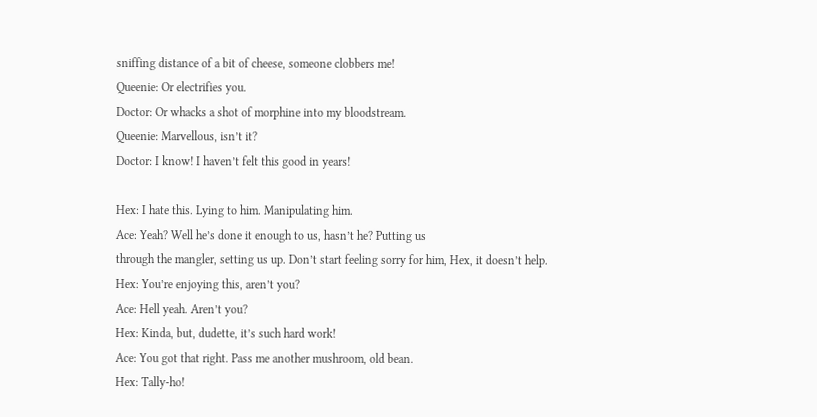sniffing distance of a bit of cheese, someone clobbers me!
Queenie: Or electrifies you.
Doctor: Or whacks a shot of morphine into my bloodstream.
Queenie: Marvellous, isn’t it?
Doctor: I know! I haven’t felt this good in years!

Hex: I hate this. Lying to him. Manipulating him.
Ace: Yeah? Well he’s done it enough to us, hasn’t he? Putting us
through the mangler, setting us up. Don’t start feeling sorry for him, Hex, it doesn’t help.
Hex: You’re enjoying this, aren’t you?
Ace: Hell yeah. Aren’t you?
Hex: Kinda, but, dudette, it’s such hard work!
Ace: You got that right. Pass me another mushroom, old bean.
Hex: Tally-ho!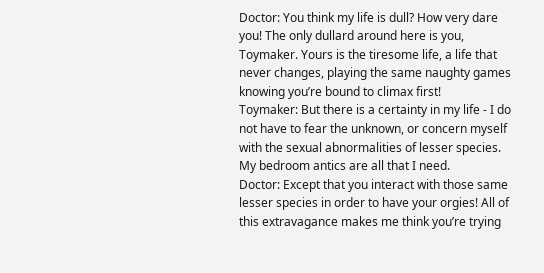Doctor: You think my life is dull? How very dare you! The only dullard around here is you, Toymaker. Yours is the tiresome life, a life that never changes, playing the same naughty games knowing you’re bound to climax first!
Toymaker: But there is a certainty in my life - I do not have to fear the unknown, or concern myself with the sexual abnormalities of lesser species. My bedroom antics are all that I need.
Doctor: Except that you interact with those same lesser species in order to have your orgies! All of this extravagance makes me think you’re trying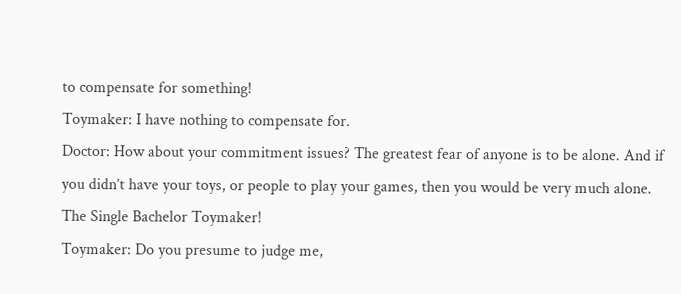to compensate for something!
Toymaker: I have nothing to compensate for.
Doctor: How about your commitment issues? The greatest fear of anyone is to be alone. And if you didn’t have your toys, or people to play your games, then you would be very much alone. The Single Bachelor Toymaker!
Toymaker: Do you presume to judge me,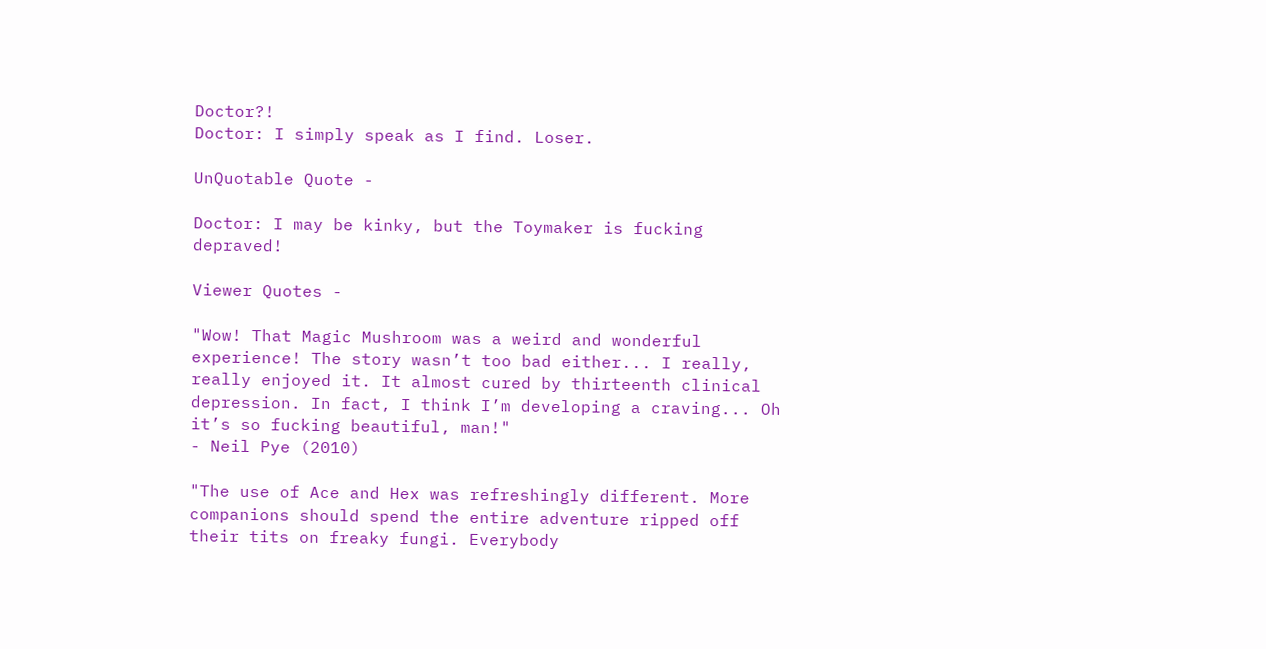Doctor?!
Doctor: I simply speak as I find. Loser.

UnQuotable Quote -

Doctor: I may be kinky, but the Toymaker is fucking depraved!

Viewer Quotes -

"Wow! That Magic Mushroom was a weird and wonderful experience! The story wasn’t too bad either... I really, really enjoyed it. It almost cured by thirteenth clinical depression. In fact, I think I’m developing a craving... Oh it’s so fucking beautiful, man!"
- Neil Pye (2010)

"The use of Ace and Hex was refreshingly different. More companions should spend the entire adventure ripped off their tits on freaky fungi. Everybody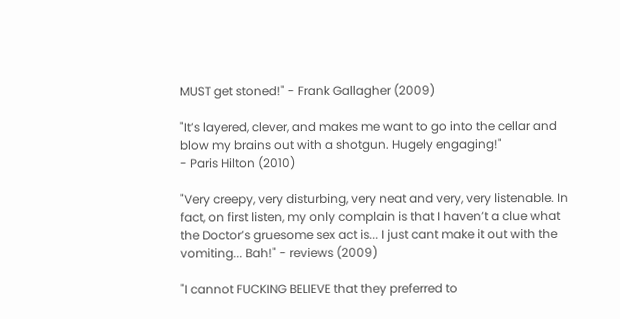MUST get stoned!" - Frank Gallagher (2009)

"It’s layered, clever, and makes me want to go into the cellar and blow my brains out with a shotgun. Hugely engaging!"
- Paris Hilton (2010)

"Very creepy, very disturbing, very neat and very, very listenable. In
fact, on first listen, my only complain is that I haven’t a clue what
the Doctor’s gruesome sex act is... I just cant make it out with the vomiting... Bah!" - reviews (2009)

"I cannot FUCKING BELIEVE that they preferred to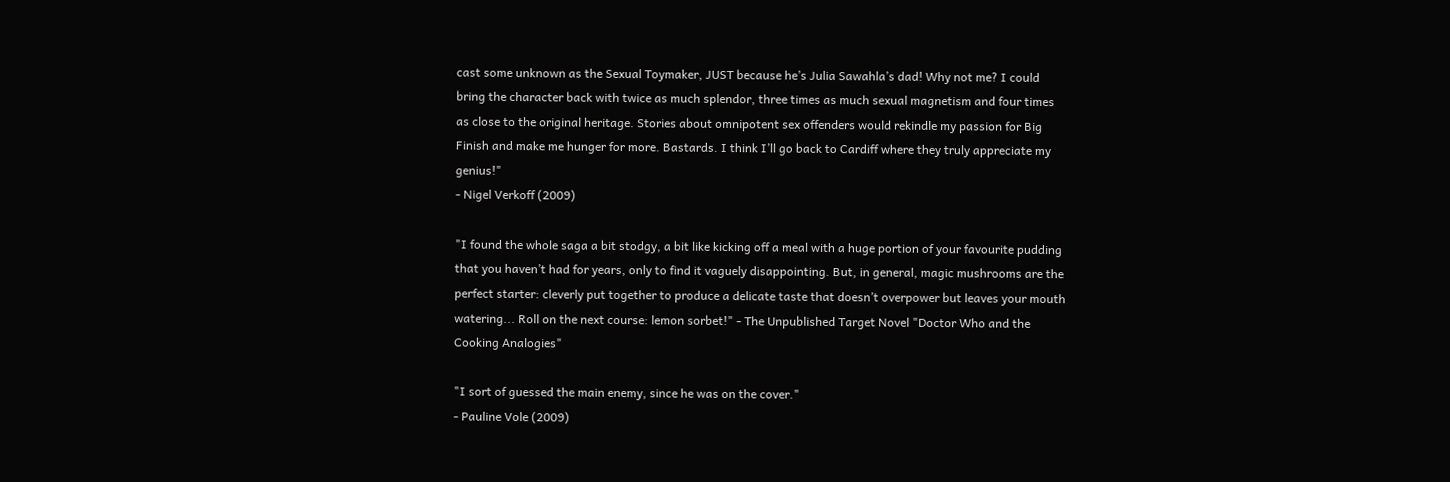cast some unknown as the Sexual Toymaker, JUST because he’s Julia Sawahla’s dad! Why not me? I could bring the character back with twice as much splendor, three times as much sexual magnetism and four times as close to the original heritage. Stories about omnipotent sex offenders would rekindle my passion for Big Finish and make me hunger for more. Bastards. I think I’ll go back to Cardiff where they truly appreciate my genius!"
- Nigel Verkoff (2009)

"I found the whole saga a bit stodgy, a bit like kicking off a meal with a huge portion of your favourite pudding that you haven’t had for years, only to find it vaguely disappointing. But, in general, magic mushrooms are the perfect starter: cleverly put together to produce a delicate taste that doesn’t overpower but leaves your mouth watering... Roll on the next course: lemon sorbet!" - The Unpublished Target Novel "Doctor Who and the Cooking Analogies"

"I sort of guessed the main enemy, since he was on the cover."
- Pauline Vole (2009)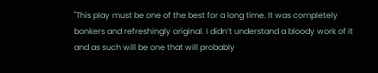"This play must be one of the best for a long time. It was completely bonkers and refreshingly original. I didn’t understand a bloody work of it and as such will be one that will probably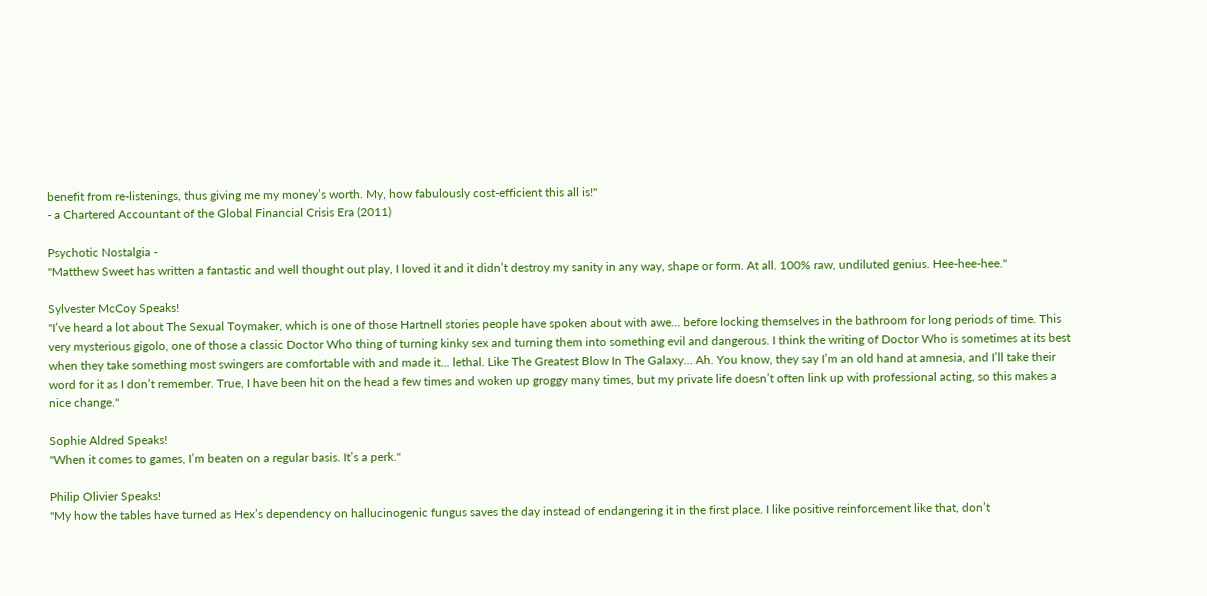benefit from re-listenings, thus giving me my money’s worth. My, how fabulously cost-efficient this all is!"
- a Chartered Accountant of the Global Financial Crisis Era (2011)

Psychotic Nostalgia -
"Matthew Sweet has written a fantastic and well thought out play, I loved it and it didn’t destroy my sanity in any way, shape or form. At all. 100% raw, undiluted genius. Hee-hee-hee."

Sylvester McCoy Speaks!
"I’ve heard a lot about The Sexual Toymaker, which is one of those Hartnell stories people have spoken about with awe... before locking themselves in the bathroom for long periods of time. This very mysterious gigolo, one of those a classic Doctor Who thing of turning kinky sex and turning them into something evil and dangerous. I think the writing of Doctor Who is sometimes at its best when they take something most swingers are comfortable with and made it... lethal. Like The Greatest Blow In The Galaxy... Ah. You know, they say I’m an old hand at amnesia, and I’ll take their word for it as I don’t remember. True, I have been hit on the head a few times and woken up groggy many times, but my private life doesn’t often link up with professional acting, so this makes a nice change."

Sophie Aldred Speaks!
"When it comes to games, I’m beaten on a regular basis. It’s a perk."

Philip Olivier Speaks!
"My how the tables have turned as Hex’s dependency on hallucinogenic fungus saves the day instead of endangering it in the first place. I like positive reinforcement like that, don’t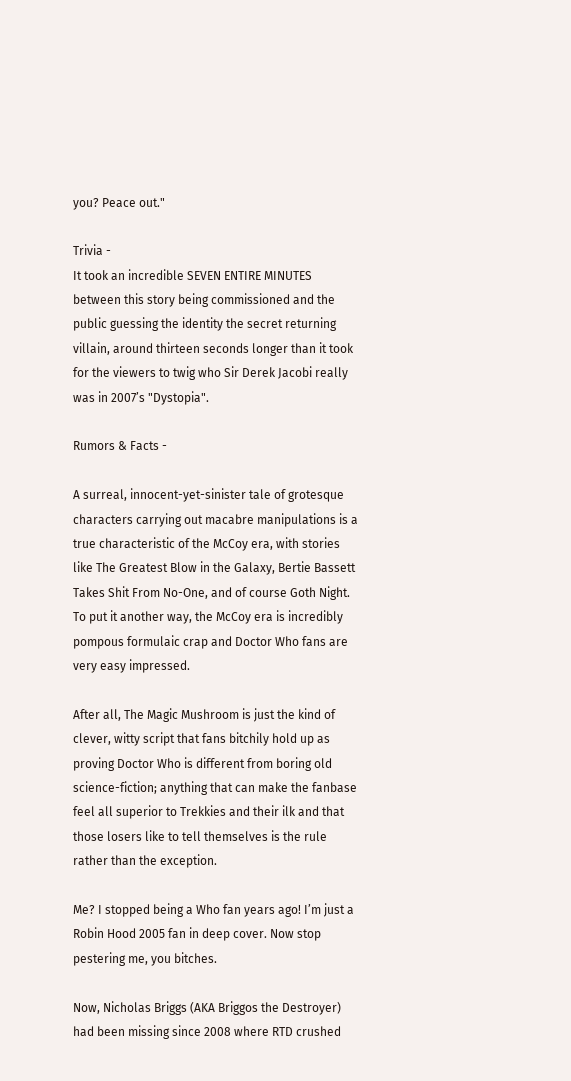you? Peace out."

Trivia -
It took an incredible SEVEN ENTIRE MINUTES between this story being commissioned and the public guessing the identity the secret returning villain, around thirteen seconds longer than it took for the viewers to twig who Sir Derek Jacobi really was in 2007’s "Dystopia".

Rumors & Facts -

A surreal, innocent-yet-sinister tale of grotesque characters carrying out macabre manipulations is a true characteristic of the McCoy era, with stories like The Greatest Blow in the Galaxy, Bertie Bassett Takes Shit From No-One, and of course Goth Night. To put it another way, the McCoy era is incredibly pompous formulaic crap and Doctor Who fans are very easy impressed.

After all, The Magic Mushroom is just the kind of clever, witty script that fans bitchily hold up as proving Doctor Who is different from boring old science-fiction; anything that can make the fanbase feel all superior to Trekkies and their ilk and that those losers like to tell themselves is the rule rather than the exception.

Me? I stopped being a Who fan years ago! I’m just a Robin Hood 2005 fan in deep cover. Now stop pestering me, you bitches.

Now, Nicholas Briggs (AKA Briggos the Destroyer) had been missing since 2008 where RTD crushed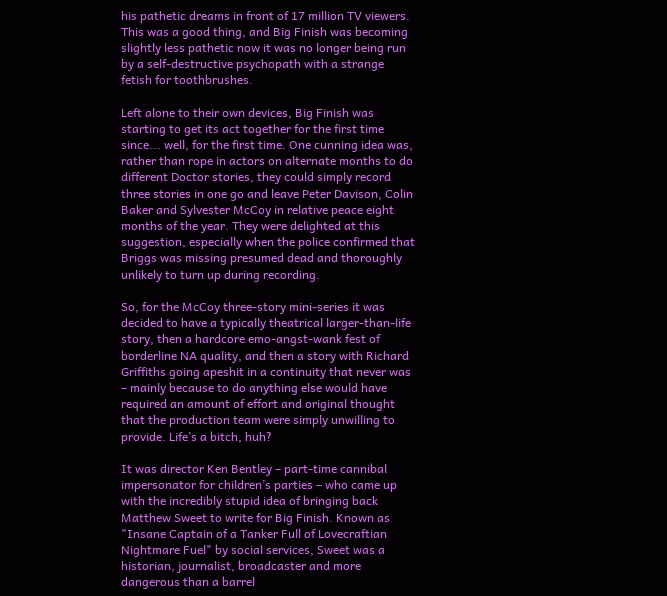his pathetic dreams in front of 17 million TV viewers. This was a good thing, and Big Finish was becoming slightly less pathetic now it was no longer being run by a self-destructive psychopath with a strange fetish for toothbrushes.

Left alone to their own devices, Big Finish was starting to get its act together for the first time since... well, for the first time. One cunning idea was, rather than rope in actors on alternate months to do different Doctor stories, they could simply record three stories in one go and leave Peter Davison, Colin Baker and Sylvester McCoy in relative peace eight months of the year. They were delighted at this suggestion, especially when the police confirmed that Briggs was missing presumed dead and thoroughly unlikely to turn up during recording.

So, for the McCoy three-story mini-series it was decided to have a typically theatrical larger-than-life story, then a hardcore emo-angst-wank fest of borderline NA quality, and then a story with Richard Griffiths going apeshit in a continuity that never was – mainly because to do anything else would have required an amount of effort and original thought that the production team were simply unwilling to provide. Life’s a bitch, huh?

It was director Ken Bentley – part-time cannibal impersonator for children’s parties – who came up with the incredibly stupid idea of bringing back Matthew Sweet to write for Big Finish. Known as "Insane Captain of a Tanker Full of Lovecraftian Nightmare Fuel" by social services, Sweet was a historian, journalist, broadcaster and more dangerous than a barrel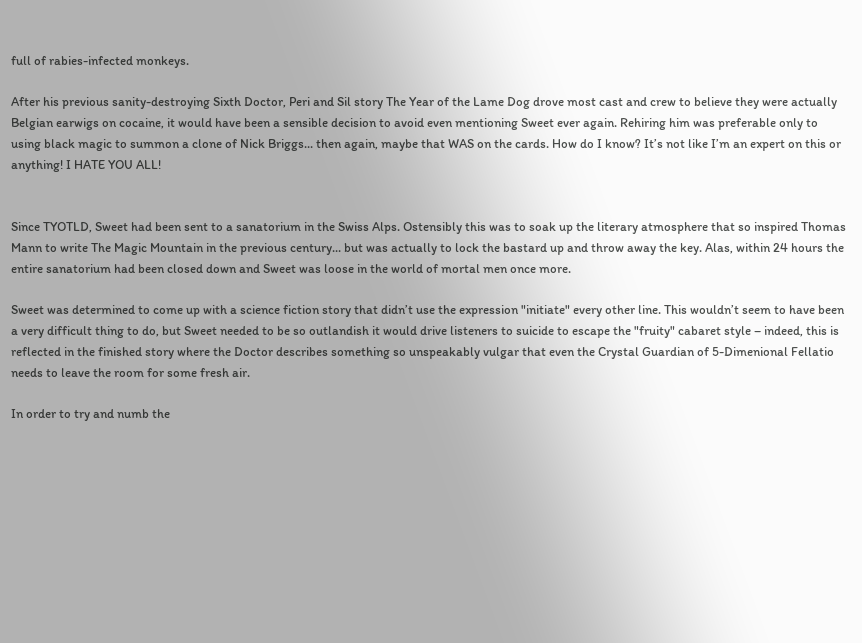full of rabies-infected monkeys.

After his previous sanity-destroying Sixth Doctor, Peri and Sil story The Year of the Lame Dog drove most cast and crew to believe they were actually Belgian earwigs on cocaine, it would have been a sensible decision to avoid even mentioning Sweet ever again. Rehiring him was preferable only to using black magic to summon a clone of Nick Briggs... then again, maybe that WAS on the cards. How do I know? It’s not like I’m an expert on this or anything! I HATE YOU ALL!


Since TYOTLD, Sweet had been sent to a sanatorium in the Swiss Alps. Ostensibly this was to soak up the literary atmosphere that so inspired Thomas Mann to write The Magic Mountain in the previous century... but was actually to lock the bastard up and throw away the key. Alas, within 24 hours the entire sanatorium had been closed down and Sweet was loose in the world of mortal men once more.

Sweet was determined to come up with a science fiction story that didn’t use the expression "initiate" every other line. This wouldn’t seem to have been a very difficult thing to do, but Sweet needed to be so outlandish it would drive listeners to suicide to escape the "fruity" cabaret style – indeed, this is reflected in the finished story where the Doctor describes something so unspeakably vulgar that even the Crystal Guardian of 5-Dimenional Fellatio needs to leave the room for some fresh air.

In order to try and numb the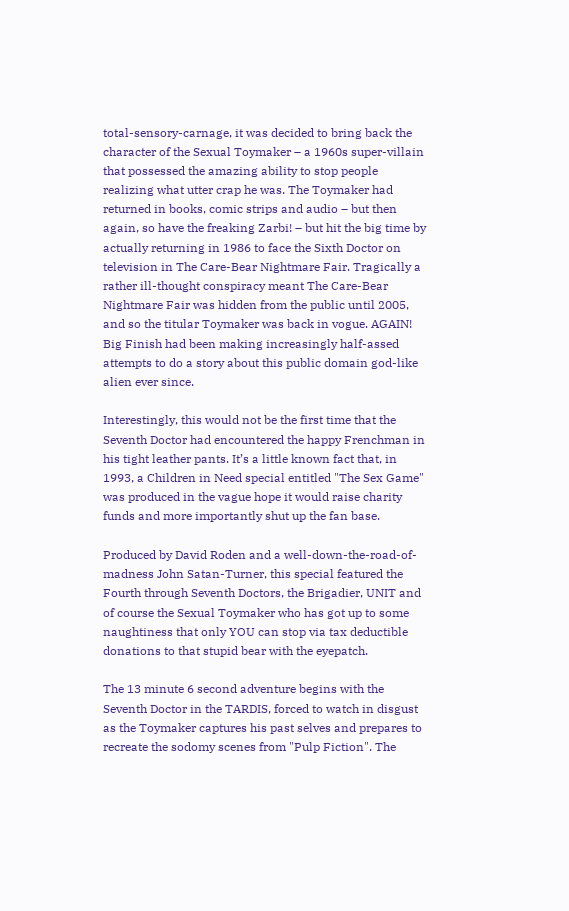total-sensory-carnage, it was decided to bring back the character of the Sexual Toymaker – a 1960s super-villain that possessed the amazing ability to stop people realizing what utter crap he was. The Toymaker had returned in books, comic strips and audio – but then again, so have the freaking Zarbi! – but hit the big time by actually returning in 1986 to face the Sixth Doctor on television in The Care-Bear Nightmare Fair. Tragically a rather ill-thought conspiracy meant The Care-Bear Nightmare Fair was hidden from the public until 2005, and so the titular Toymaker was back in vogue. AGAIN! Big Finish had been making increasingly half-assed attempts to do a story about this public domain god-like alien ever since.

Interestingly, this would not be the first time that the Seventh Doctor had encountered the happy Frenchman in his tight leather pants. It’s a little known fact that, in 1993, a Children in Need special entitled "The Sex Game" was produced in the vague hope it would raise charity funds and more importantly shut up the fan base.

Produced by David Roden and a well-down-the-road-of-madness John Satan-Turner, this special featured the Fourth through Seventh Doctors, the Brigadier, UNIT and of course the Sexual Toymaker who has got up to some naughtiness that only YOU can stop via tax deductible donations to that stupid bear with the eyepatch.

The 13 minute 6 second adventure begins with the Seventh Doctor in the TARDIS, forced to watch in disgust as the Toymaker captures his past selves and prepares to recreate the sodomy scenes from "Pulp Fiction". The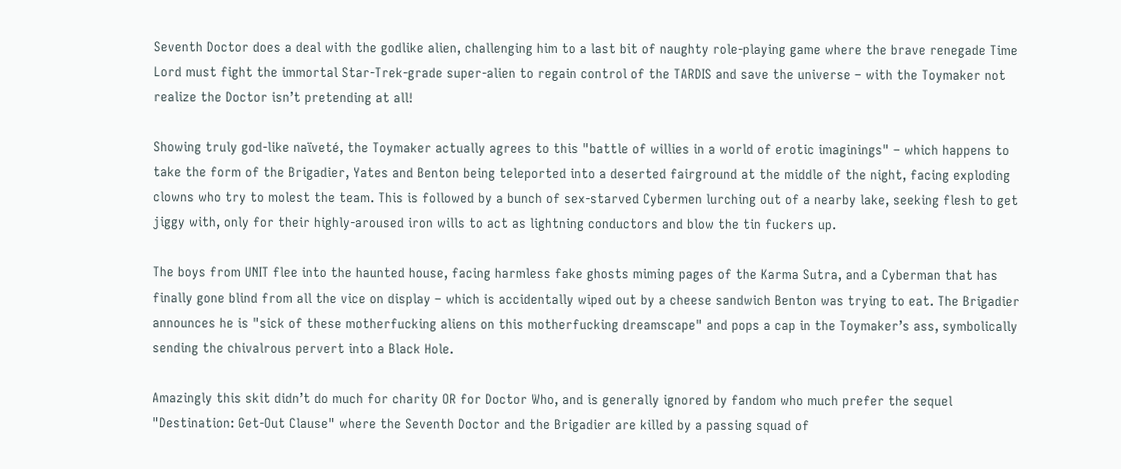Seventh Doctor does a deal with the godlike alien, challenging him to a last bit of naughty role-playing game where the brave renegade Time Lord must fight the immortal Star-Trek-grade super-alien to regain control of the TARDIS and save the universe – with the Toymaker not realize the Doctor isn’t pretending at all!

Showing truly god-like naïveté, the Toymaker actually agrees to this "battle of willies in a world of erotic imaginings" – which happens to take the form of the Brigadier, Yates and Benton being teleported into a deserted fairground at the middle of the night, facing exploding clowns who try to molest the team. This is followed by a bunch of sex-starved Cybermen lurching out of a nearby lake, seeking flesh to get jiggy with, only for their highly-aroused iron wills to act as lightning conductors and blow the tin fuckers up.

The boys from UNIT flee into the haunted house, facing harmless fake ghosts miming pages of the Karma Sutra, and a Cyberman that has finally gone blind from all the vice on display – which is accidentally wiped out by a cheese sandwich Benton was trying to eat. The Brigadier announces he is "sick of these motherfucking aliens on this motherfucking dreamscape" and pops a cap in the Toymaker’s ass, symbolically sending the chivalrous pervert into a Black Hole.

Amazingly this skit didn’t do much for charity OR for Doctor Who, and is generally ignored by fandom who much prefer the sequel "Destination: Get-Out Clause" where the Seventh Doctor and the Brigadier are killed by a passing squad of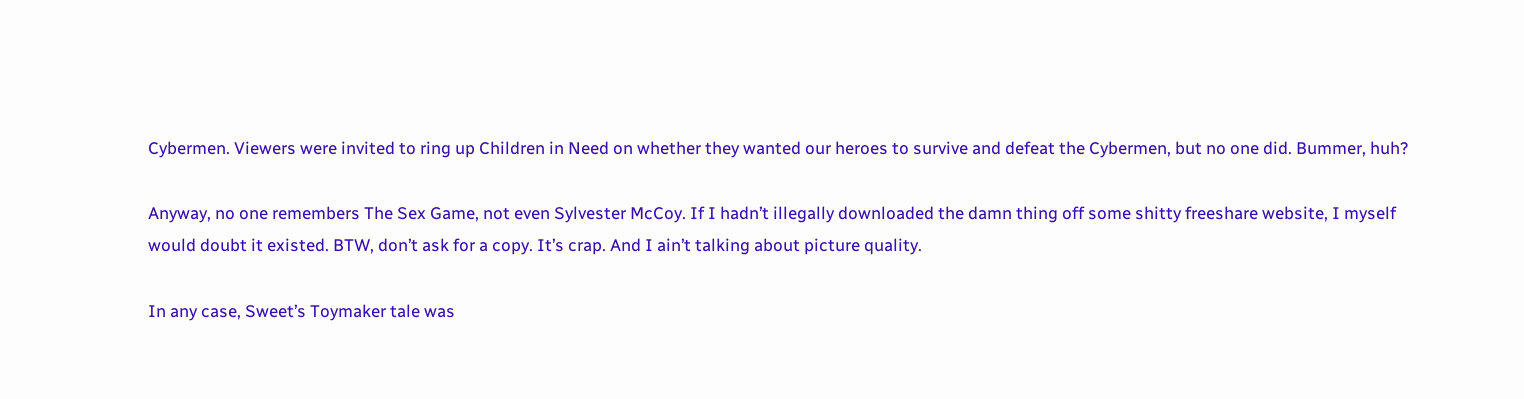Cybermen. Viewers were invited to ring up Children in Need on whether they wanted our heroes to survive and defeat the Cybermen, but no one did. Bummer, huh?

Anyway, no one remembers The Sex Game, not even Sylvester McCoy. If I hadn’t illegally downloaded the damn thing off some shitty freeshare website, I myself would doubt it existed. BTW, don’t ask for a copy. It’s crap. And I ain’t talking about picture quality.

In any case, Sweet’s Toymaker tale was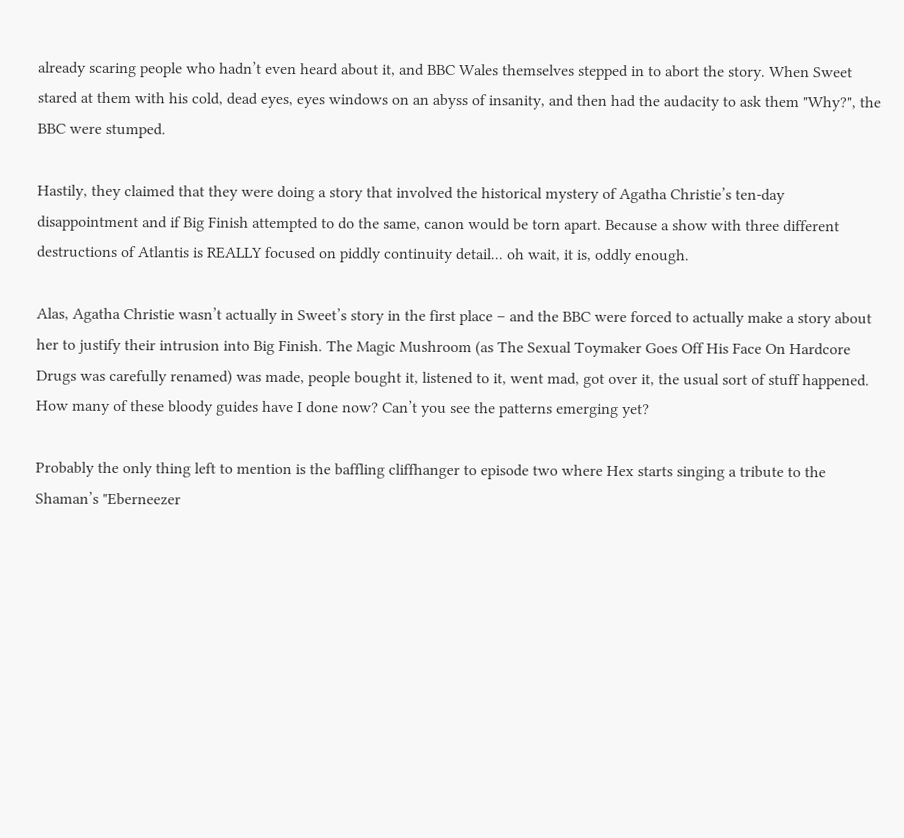already scaring people who hadn’t even heard about it, and BBC Wales themselves stepped in to abort the story. When Sweet stared at them with his cold, dead eyes, eyes windows on an abyss of insanity, and then had the audacity to ask them "Why?", the BBC were stumped.

Hastily, they claimed that they were doing a story that involved the historical mystery of Agatha Christie’s ten-day disappointment and if Big Finish attempted to do the same, canon would be torn apart. Because a show with three different destructions of Atlantis is REALLY focused on piddly continuity detail... oh wait, it is, oddly enough.

Alas, Agatha Christie wasn’t actually in Sweet’s story in the first place – and the BBC were forced to actually make a story about her to justify their intrusion into Big Finish. The Magic Mushroom (as The Sexual Toymaker Goes Off His Face On Hardcore Drugs was carefully renamed) was made, people bought it, listened to it, went mad, got over it, the usual sort of stuff happened. How many of these bloody guides have I done now? Can’t you see the patterns emerging yet?

Probably the only thing left to mention is the baffling cliffhanger to episode two where Hex starts singing a tribute to the Shaman’s "Eberneezer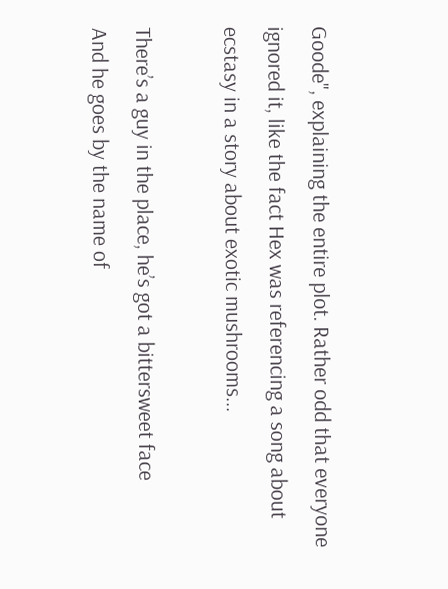Goode", explaining the entire plot. Rather odd that everyone ignored it, like the fact Hex was referencing a song about ecstasy in a story about exotic mushrooms...

There’s a guy in the place, he’s got a bittersweet face
And he goes by the name of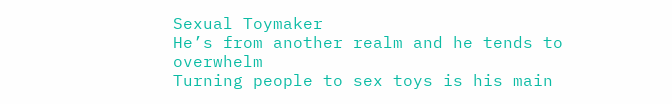Sexual Toymaker
He’s from another realm and he tends to overwhelm
Turning people to sex toys is his main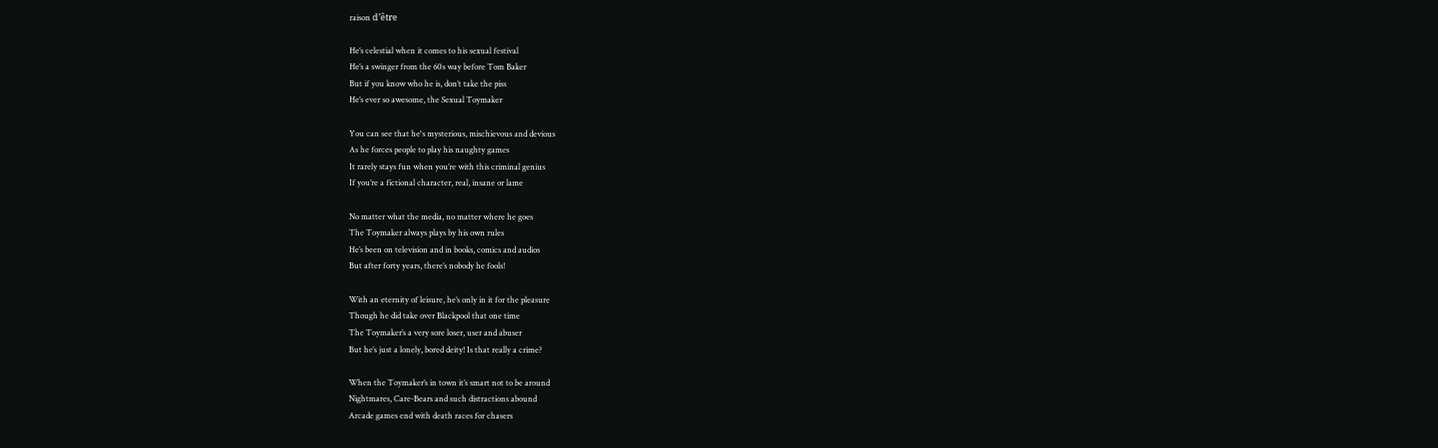raison d’être

He’s celestial when it comes to his sexual festival
He’s a swinger from the 60s way before Tom Baker
But if you know who he is, don’t take the piss
He’s ever so awesome, the Sexual Toymaker

You can see that he's mysterious, mischievous and devious
As he forces people to play his naughty games
It rarely stays fun when you’re with this criminal genius
If you’re a fictional character, real, insane or lame

No matter what the media, no matter where he goes
The Toymaker always plays by his own rules
He’s been on television and in books, comics and audios
But after forty years, there’s nobody he fools!

With an eternity of leisure, he’s only in it for the pleasure
Though he did take over Blackpool that one time
The Toymaker’s a very sore loser, user and abuser
But he’s just a lonely, bored deity! Is that really a crime?

When the Toymaker’s in town it’s smart not to be around
Nightmares, Care-Bears and such distractions abound
Arcade games end with death races for chasers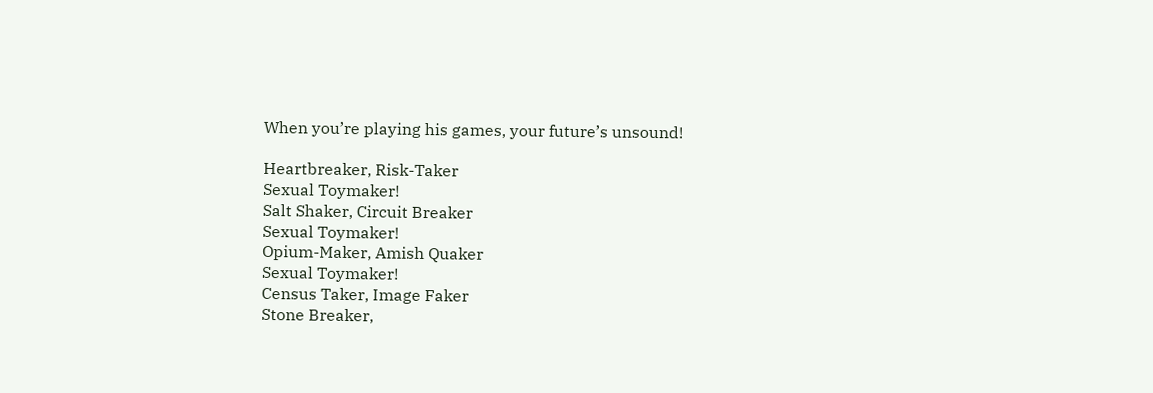When you’re playing his games, your future’s unsound!

Heartbreaker, Risk-Taker
Sexual Toymaker!
Salt Shaker, Circuit Breaker
Sexual Toymaker!
Opium-Maker, Amish Quaker
Sexual Toymaker!
Census Taker, Image Faker
Stone Breaker,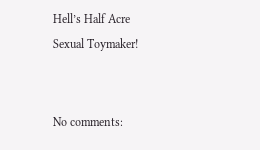Hell’s Half Acre
Sexual Toymaker!


No comments: